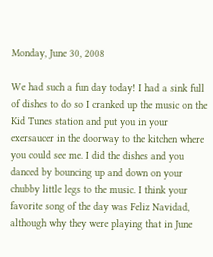Monday, June 30, 2008

We had such a fun day today! I had a sink full of dishes to do so I cranked up the music on the Kid Tunes station and put you in your exersaucer in the doorway to the kitchen where you could see me. I did the dishes and you danced by bouncing up and down on your chubby little legs to the music. I think your favorite song of the day was Feliz Navidad, although why they were playing that in June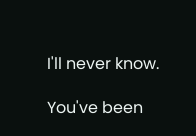I'll never know.

You've been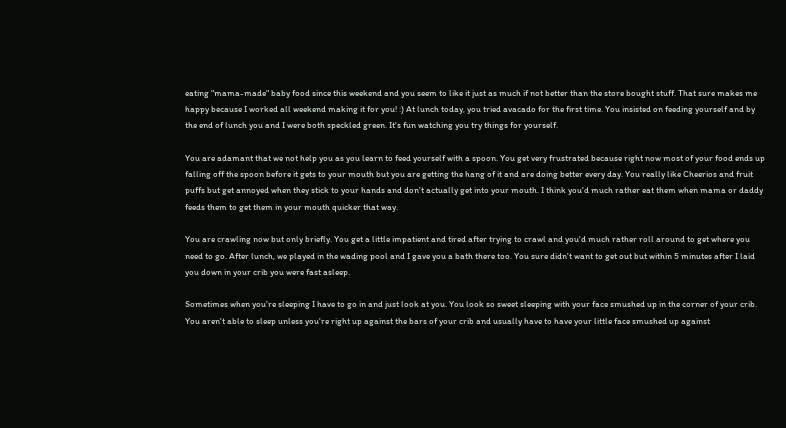eating "mama-made" baby food since this weekend and you seem to like it just as much if not better than the store bought stuff. That sure makes me happy because I worked all weekend making it for you! :) At lunch today, you tried avacado for the first time. You insisted on feeding yourself and by the end of lunch you and I were both speckled green. It's fun watching you try things for yourself.

You are adamant that we not help you as you learn to feed yourself with a spoon. You get very frustrated because right now most of your food ends up falling off the spoon before it gets to your mouth but you are getting the hang of it and are doing better every day. You really like Cheerios and fruit puffs but get annoyed when they stick to your hands and don't actually get into your mouth. I think you'd much rather eat them when mama or daddy feeds them to get them in your mouth quicker that way.

You are crawling now but only briefly. You get a little impatient and tired after trying to crawl and you'd much rather roll around to get where you need to go. After lunch, we played in the wading pool and I gave you a bath there too. You sure didn't want to get out but within 5 minutes after I laid you down in your crib you were fast asleep.

Sometimes when you're sleeping I have to go in and just look at you. You look so sweet sleeping with your face smushed up in the corner of your crib. You aren't able to sleep unless you're right up against the bars of your crib and usually have to have your little face smushed up against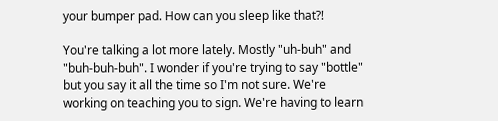your bumper pad. How can you sleep like that?!

You're talking a lot more lately. Mostly "uh-buh" and "buh-buh-buh". I wonder if you're trying to say "bottle" but you say it all the time so I'm not sure. We're working on teaching you to sign. We're having to learn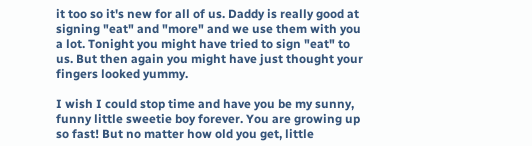it too so it's new for all of us. Daddy is really good at signing "eat" and "more" and we use them with you a lot. Tonight you might have tried to sign "eat" to us. But then again you might have just thought your fingers looked yummy.

I wish I could stop time and have you be my sunny, funny little sweetie boy forever. You are growing up so fast! But no matter how old you get, little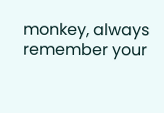monkey, always remember your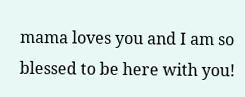mama loves you and I am so blessed to be here with you!